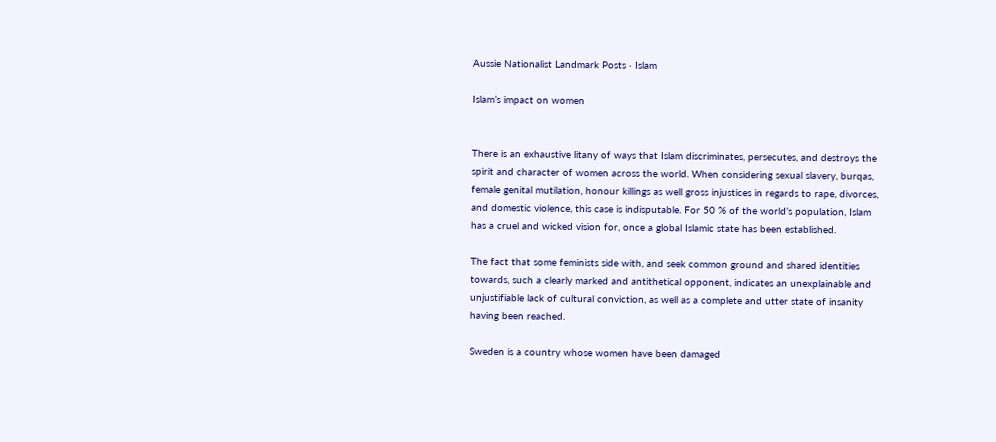Aussie Nationalist Landmark Posts · Islam

Islam’s impact on women


There is an exhaustive litany of ways that Islam discriminates, persecutes, and destroys the spirit and character of women across the world. When considering sexual slavery, burqas, female genital mutilation, honour killings as well gross injustices in regards to rape, divorces, and domestic violence, this case is indisputable. For 50 % of the world’s population, Islam has a cruel and wicked vision for, once a global Islamic state has been established.

The fact that some feminists side with, and seek common ground and shared identities towards, such a clearly marked and antithetical opponent, indicates an unexplainable and unjustifiable lack of cultural conviction, as well as a complete and utter state of insanity having been reached.

Sweden is a country whose women have been damaged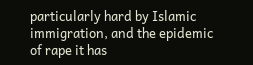particularly hard by Islamic immigration, and the epidemic of rape it has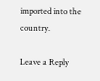imported into the country.

Leave a Reply